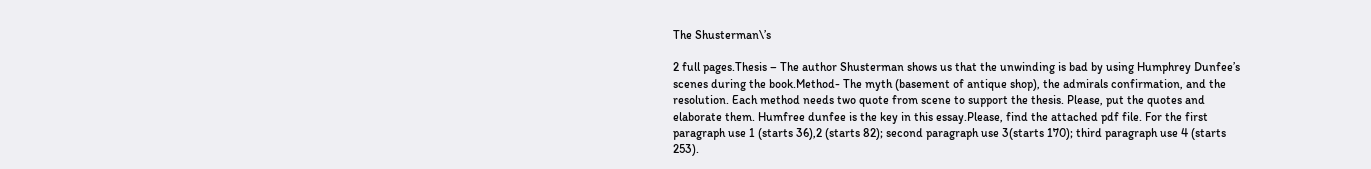The Shusterman\’s

2 full pages.Thesis – The author Shusterman shows us that the unwinding is bad by using Humphrey Dunfee’s scenes during the book.Method- The myth (basement of antique shop), the admirals confirmation, and the resolution. Each method needs two quote from scene to support the thesis. Please, put the quotes and elaborate them. Humfree dunfee is the key in this essay.Please, find the attached pdf file. For the first paragraph use 1 (starts 36),2 (starts 82); second paragraph use 3(starts 170); third paragraph use 4 (starts 253).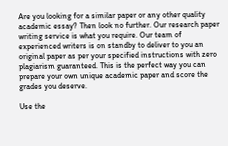Are you looking for a similar paper or any other quality academic essay? Then look no further. Our research paper writing service is what you require. Our team of experienced writers is on standby to deliver to you an original paper as per your specified instructions with zero plagiarism guaranteed. This is the perfect way you can prepare your own unique academic paper and score the grades you deserve.

Use the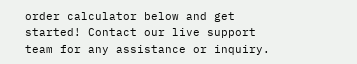order calculator below and get started! Contact our live support team for any assistance or inquiry.